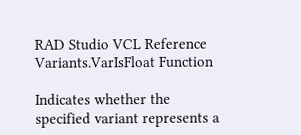RAD Studio VCL Reference
Variants.VarIsFloat Function

Indicates whether the specified variant represents a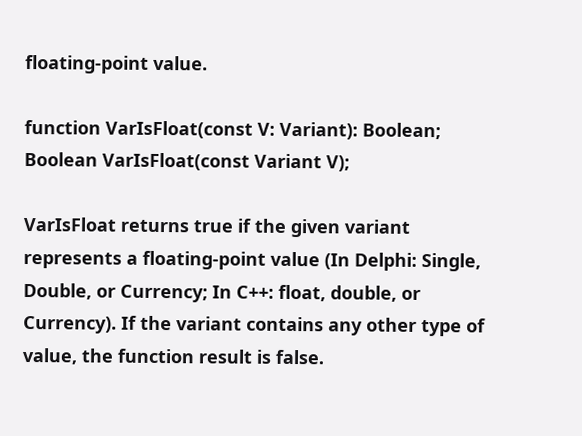floating-point value.

function VarIsFloat(const V: Variant): Boolean;
Boolean VarIsFloat(const Variant V);

VarIsFloat returns true if the given variant represents a floating-point value (In Delphi: Single, Double, or Currency; In C++: float, double, or Currency). If the variant contains any other type of value, the function result is false.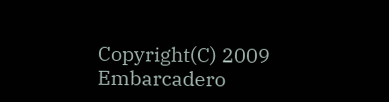Copyright(C) 2009 Embarcadero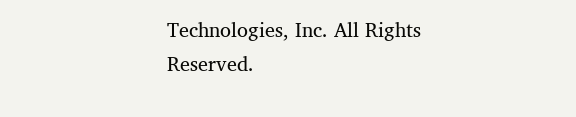Technologies, Inc. All Rights Reserved.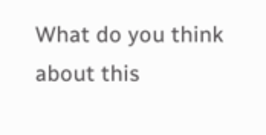What do you think about this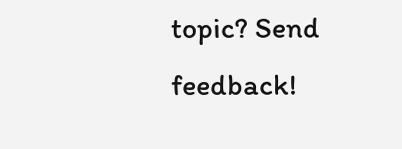topic? Send feedback!